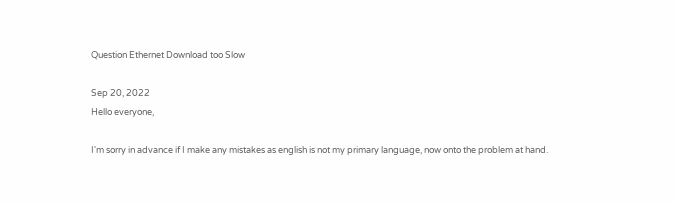Question Ethernet Download too Slow

Sep 20, 2022
Hello everyone,

I'm sorry in advance if I make any mistakes as english is not my primary language, now onto the problem at hand.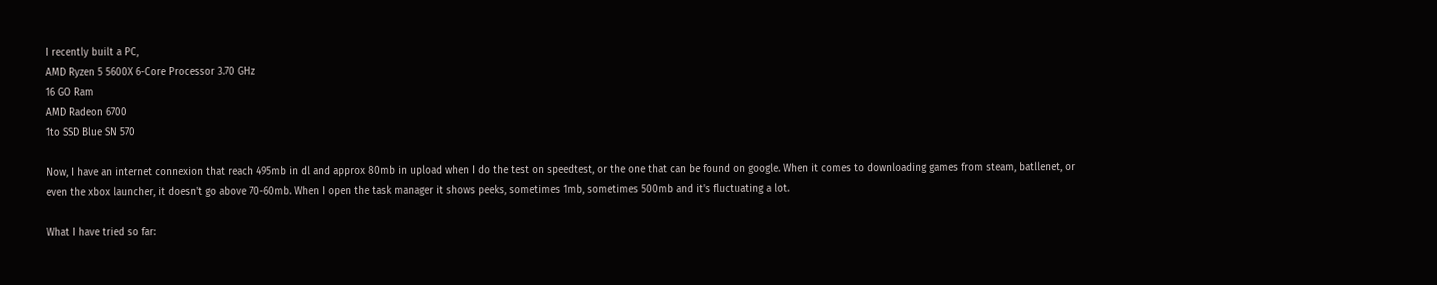I recently built a PC,
AMD Ryzen 5 5600X 6-Core Processor 3.70 GHz
16 GO Ram
AMD Radeon 6700
1to SSD Blue SN 570

Now, I have an internet connexion that reach 495mb in dl and approx 80mb in upload when I do the test on speedtest, or the one that can be found on google. When it comes to downloading games from steam, batllenet, or even the xbox launcher, it doesn't go above 70-60mb. When I open the task manager it shows peeks, sometimes 1mb, sometimes 500mb and it's fluctuating a lot.

What I have tried so far: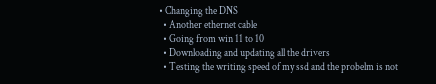• Changing the DNS
  • Another ethernet cable
  • Going from win 11 to 10
  • Downloading and updating all the drivers
  • Testing the writing speed of my ssd and the probelm is not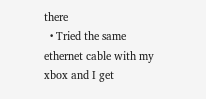there
  • Tried the same ethernet cable with my xbox and I get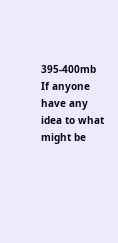395-400mb
If anyone have any idea to what might be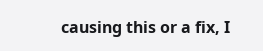causing this or a fix, I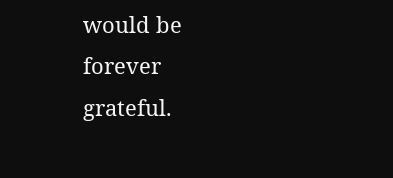would be forever grateful.